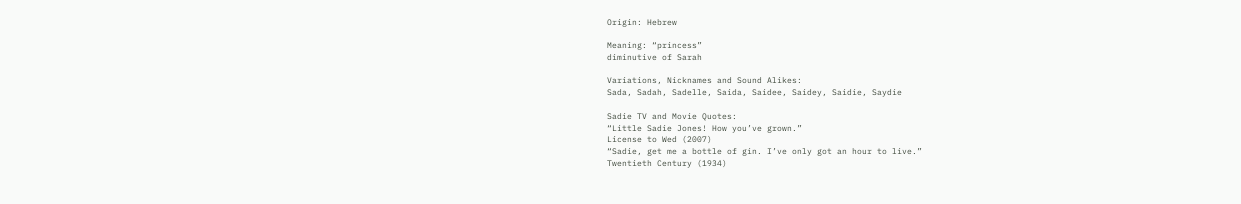Origin: Hebrew

Meaning: “princess”
diminutive of Sarah

Variations, Nicknames and Sound Alikes:
Sada, Sadah, Sadelle, Saida, Saidee, Saidey, Saidie, Saydie

Sadie TV and Movie Quotes:
“Little Sadie Jones! How you’ve grown.”
License to Wed (2007)
“Sadie, get me a bottle of gin. I’ve only got an hour to live.”
Twentieth Century (1934)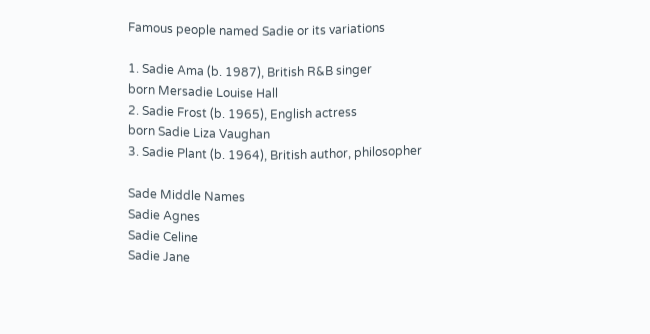Famous people named Sadie or its variations

1. Sadie Ama (b. 1987), British R&B singer
born Mersadie Louise Hall
2. Sadie Frost (b. 1965), English actress
born Sadie Liza Vaughan
3. Sadie Plant (b. 1964), British author, philosopher

Sade Middle Names
Sadie Agnes
Sadie Celine
Sadie Jane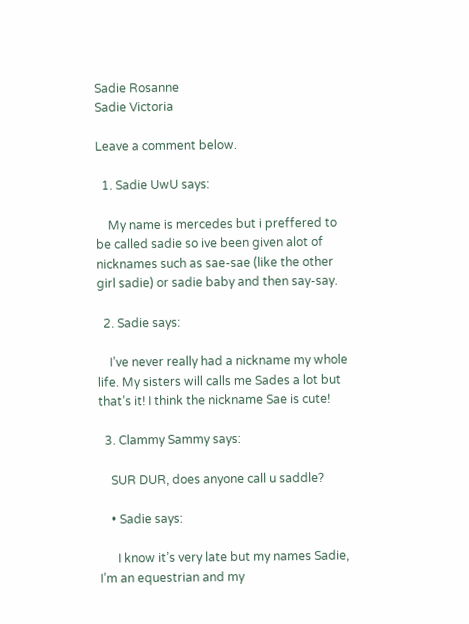Sadie Rosanne
Sadie Victoria

Leave a comment below.

  1. Sadie UwU says:

    My name is mercedes but i preffered to be called sadie so ive been given alot of nicknames such as sae-sae (like the other girl sadie) or sadie baby and then say-say.

  2. Sadie says:

    I’ve never really had a nickname my whole life. My sisters will calls me Sades a lot but that’s it! I think the nickname Sae is cute!

  3. Clammy Sammy says:

    SUR DUR, does anyone call u saddle?

    • Sadie says:

      I know it’s very late but my names Sadie, I’m an equestrian and my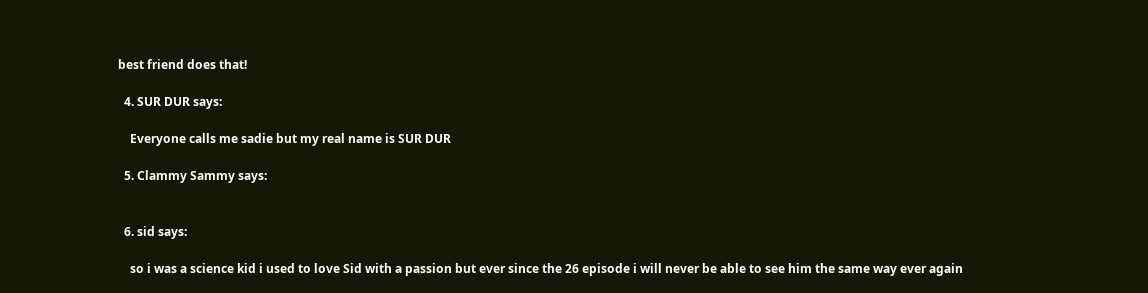best friend does that!

  4. SUR DUR says:

    Everyone calls me sadie but my real name is SUR DUR

  5. Clammy Sammy says:


  6. sid says:

    so i was a science kid i used to love Sid with a passion but ever since the 26 episode i will never be able to see him the same way ever again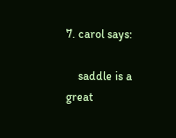7. carol says:

    saddle is a great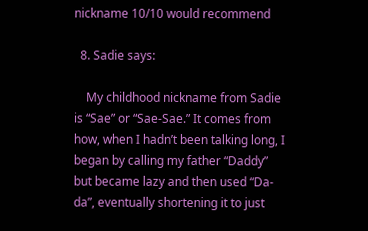nickname 10/10 would recommend

  8. Sadie says:

    My childhood nickname from Sadie is “Sae” or “Sae-Sae.” It comes from how, when I hadn’t been talking long, I began by calling my father “Daddy” but became lazy and then used “Da-da”, eventually shortening it to just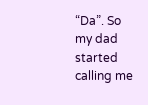“Da”. So my dad started calling me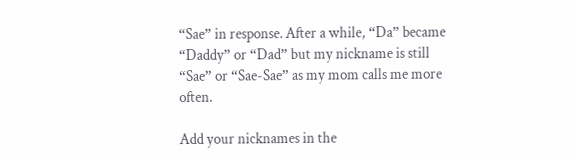“Sae” in response. After a while, “Da” became “Daddy” or “Dad” but my nickname is still “Sae” or “Sae-Sae” as my mom calls me more often.

Add your nicknames in the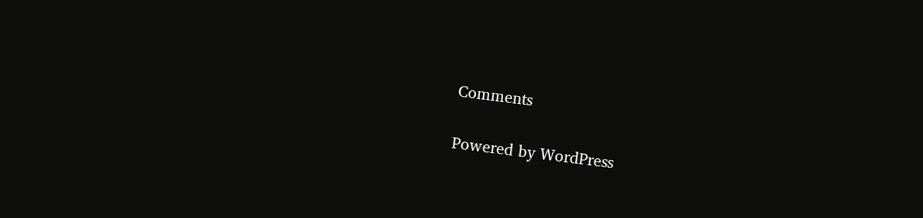Comments

Powered by WordPress